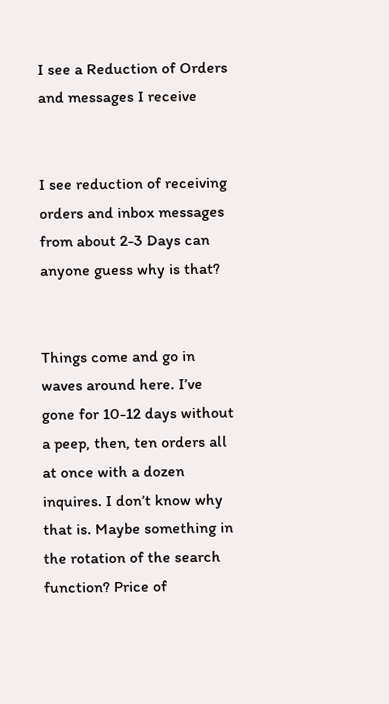I see a Reduction of Orders and messages I receive


I see reduction of receiving orders and inbox messages from about 2-3 Days can anyone guess why is that?


Things come and go in waves around here. I’ve gone for 10-12 days without a peep, then, ten orders all at once with a dozen inquires. I don’t know why that is. Maybe something in the rotation of the search function? Price of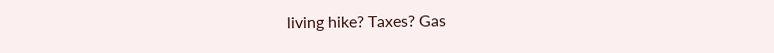living hike? Taxes? Gas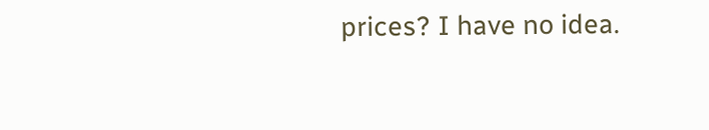prices? I have no idea.